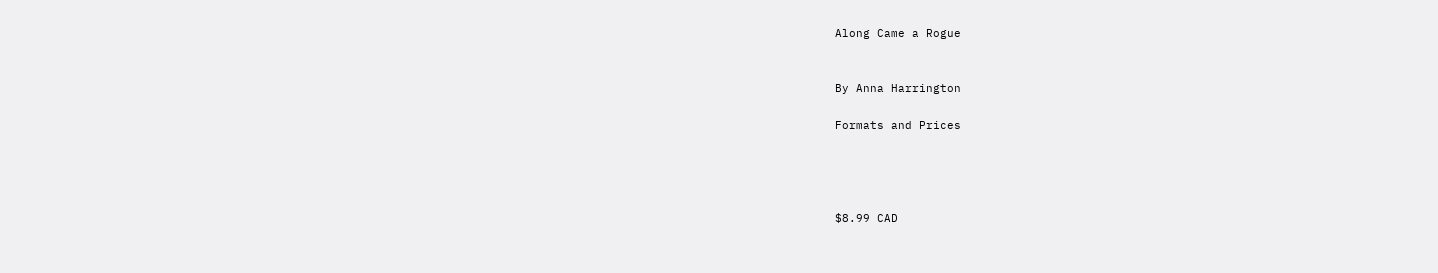Along Came a Rogue


By Anna Harrington

Formats and Prices




$8.99 CAD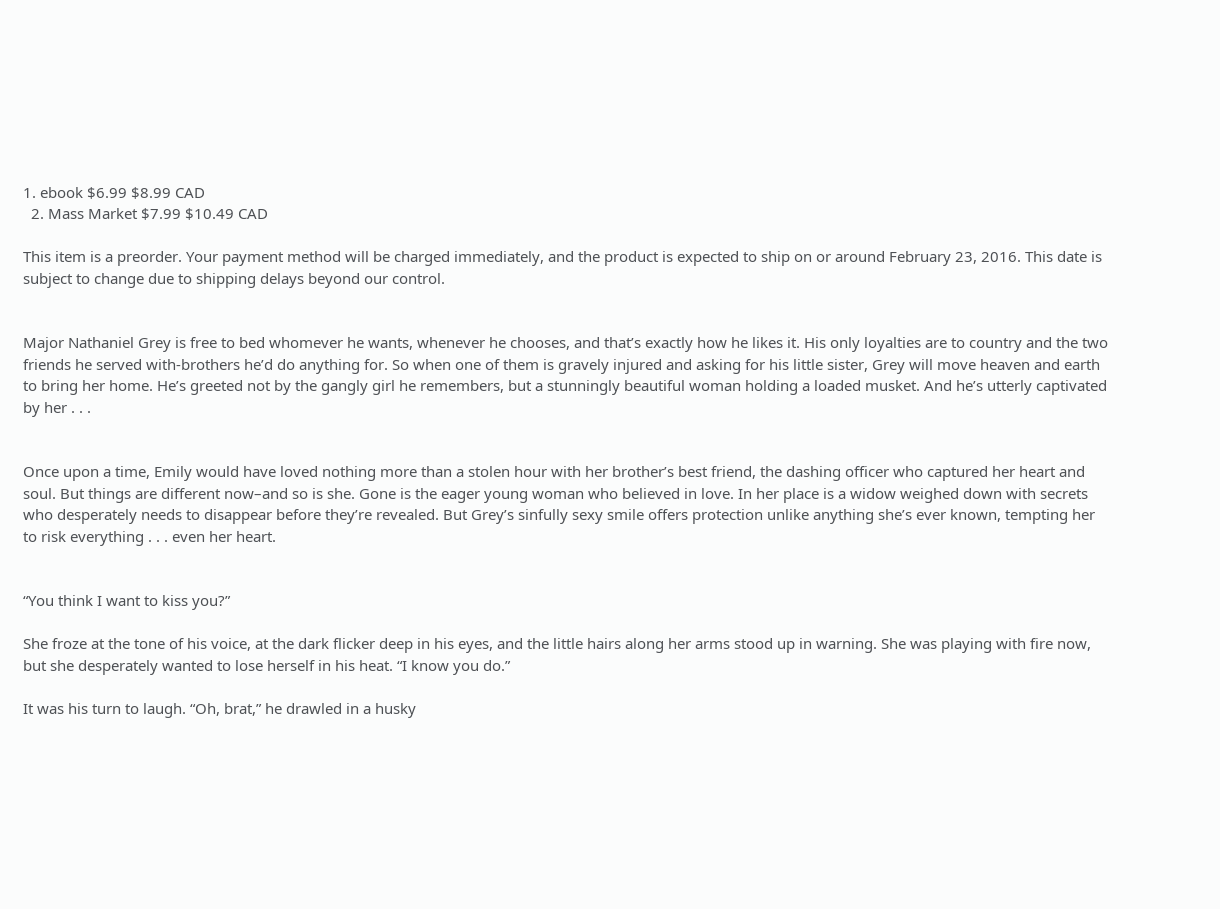1. ebook $6.99 $8.99 CAD
  2. Mass Market $7.99 $10.49 CAD

This item is a preorder. Your payment method will be charged immediately, and the product is expected to ship on or around February 23, 2016. This date is subject to change due to shipping delays beyond our control.


Major Nathaniel Grey is free to bed whomever he wants, whenever he chooses, and that’s exactly how he likes it. His only loyalties are to country and the two friends he served with-brothers he’d do anything for. So when one of them is gravely injured and asking for his little sister, Grey will move heaven and earth to bring her home. He’s greeted not by the gangly girl he remembers, but a stunningly beautiful woman holding a loaded musket. And he’s utterly captivated by her . . .


Once upon a time, Emily would have loved nothing more than a stolen hour with her brother’s best friend, the dashing officer who captured her heart and soul. But things are different now–and so is she. Gone is the eager young woman who believed in love. In her place is a widow weighed down with secrets who desperately needs to disappear before they’re revealed. But Grey’s sinfully sexy smile offers protection unlike anything she’s ever known, tempting her to risk everything . . . even her heart.


“You think I want to kiss you?”

She froze at the tone of his voice, at the dark flicker deep in his eyes, and the little hairs along her arms stood up in warning. She was playing with fire now, but she desperately wanted to lose herself in his heat. “I know you do.”

It was his turn to laugh. “Oh, brat,” he drawled in a husky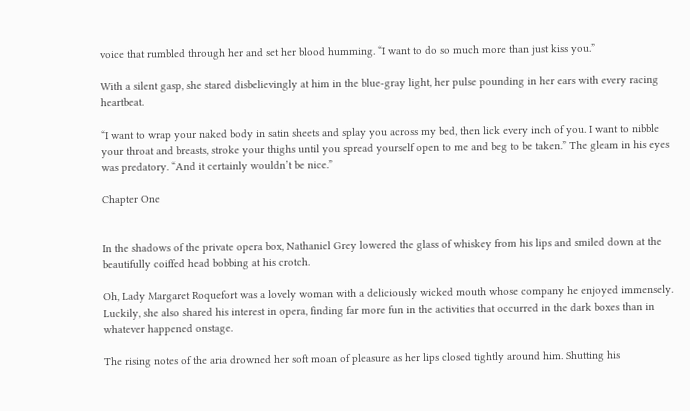voice that rumbled through her and set her blood humming. “I want to do so much more than just kiss you.”

With a silent gasp, she stared disbelievingly at him in the blue-gray light, her pulse pounding in her ears with every racing heartbeat.

“I want to wrap your naked body in satin sheets and splay you across my bed, then lick every inch of you. I want to nibble your throat and breasts, stroke your thighs until you spread yourself open to me and beg to be taken.” The gleam in his eyes was predatory. “And it certainly wouldn’t be nice.”

Chapter One


In the shadows of the private opera box, Nathaniel Grey lowered the glass of whiskey from his lips and smiled down at the beautifully coiffed head bobbing at his crotch.

Oh, Lady Margaret Roquefort was a lovely woman with a deliciously wicked mouth whose company he enjoyed immensely. Luckily, she also shared his interest in opera, finding far more fun in the activities that occurred in the dark boxes than in whatever happened onstage.

The rising notes of the aria drowned her soft moan of pleasure as her lips closed tightly around him. Shutting his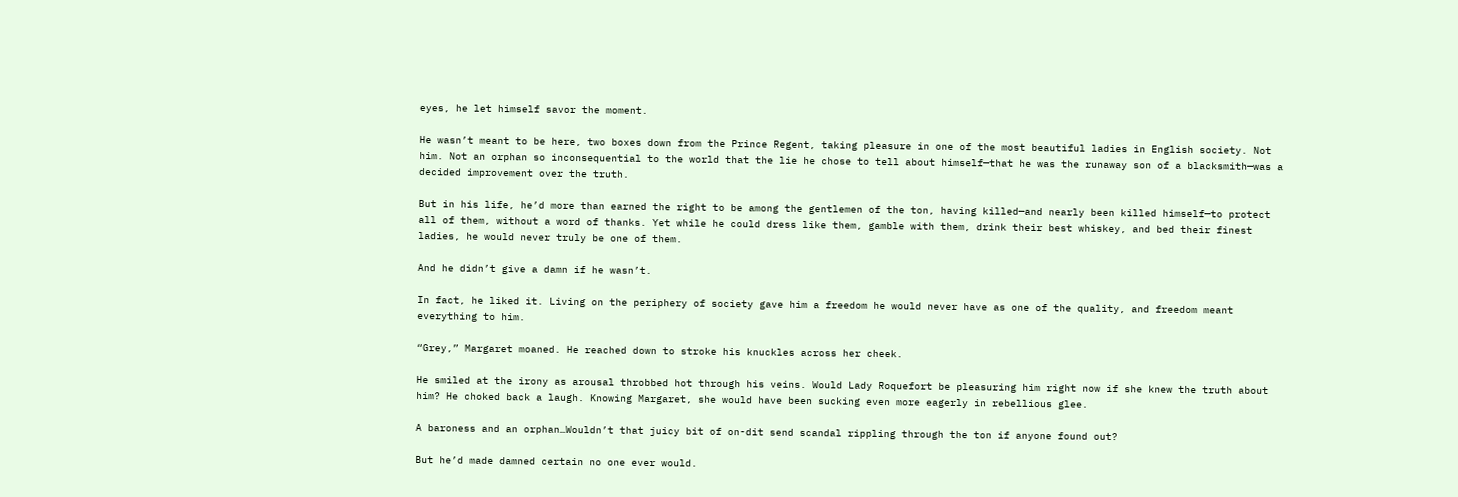eyes, he let himself savor the moment.

He wasn’t meant to be here, two boxes down from the Prince Regent, taking pleasure in one of the most beautiful ladies in English society. Not him. Not an orphan so inconsequential to the world that the lie he chose to tell about himself—that he was the runaway son of a blacksmith—was a decided improvement over the truth.

But in his life, he’d more than earned the right to be among the gentlemen of the ton, having killed—and nearly been killed himself—to protect all of them, without a word of thanks. Yet while he could dress like them, gamble with them, drink their best whiskey, and bed their finest ladies, he would never truly be one of them.

And he didn’t give a damn if he wasn’t.

In fact, he liked it. Living on the periphery of society gave him a freedom he would never have as one of the quality, and freedom meant everything to him.

“Grey,” Margaret moaned. He reached down to stroke his knuckles across her cheek.

He smiled at the irony as arousal throbbed hot through his veins. Would Lady Roquefort be pleasuring him right now if she knew the truth about him? He choked back a laugh. Knowing Margaret, she would have been sucking even more eagerly in rebellious glee.

A baroness and an orphan…Wouldn’t that juicy bit of on-dit send scandal rippling through the ton if anyone found out?

But he’d made damned certain no one ever would.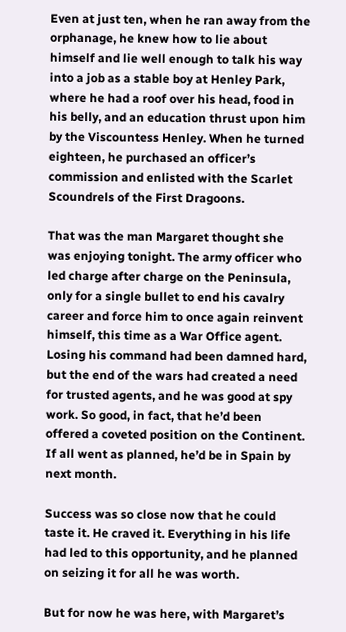Even at just ten, when he ran away from the orphanage, he knew how to lie about himself and lie well enough to talk his way into a job as a stable boy at Henley Park, where he had a roof over his head, food in his belly, and an education thrust upon him by the Viscountess Henley. When he turned eighteen, he purchased an officer’s commission and enlisted with the Scarlet Scoundrels of the First Dragoons.

That was the man Margaret thought she was enjoying tonight. The army officer who led charge after charge on the Peninsula, only for a single bullet to end his cavalry career and force him to once again reinvent himself, this time as a War Office agent. Losing his command had been damned hard, but the end of the wars had created a need for trusted agents, and he was good at spy work. So good, in fact, that he’d been offered a coveted position on the Continent. If all went as planned, he’d be in Spain by next month.

Success was so close now that he could taste it. He craved it. Everything in his life had led to this opportunity, and he planned on seizing it for all he was worth.

But for now he was here, with Margaret’s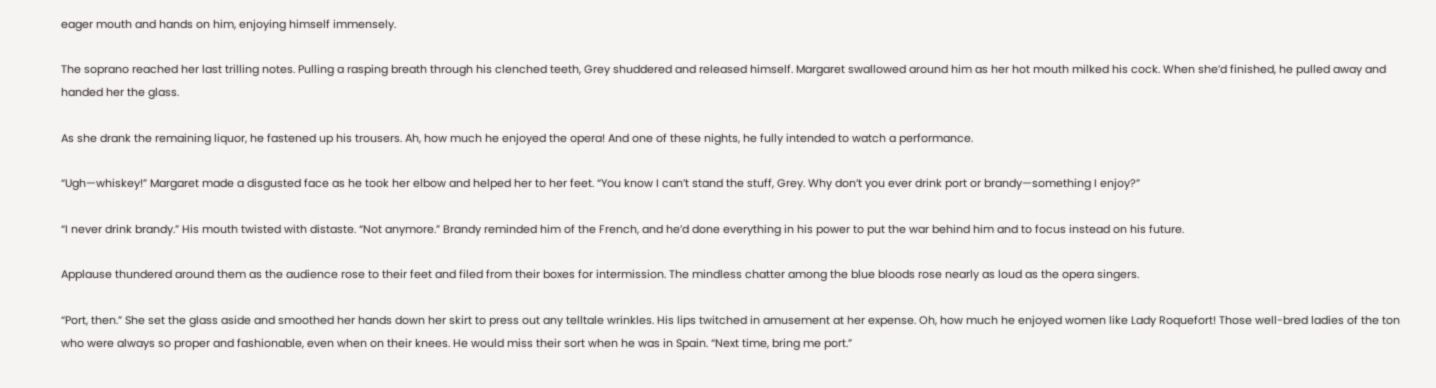eager mouth and hands on him, enjoying himself immensely.

The soprano reached her last trilling notes. Pulling a rasping breath through his clenched teeth, Grey shuddered and released himself. Margaret swallowed around him as her hot mouth milked his cock. When she’d finished, he pulled away and handed her the glass.

As she drank the remaining liquor, he fastened up his trousers. Ah, how much he enjoyed the opera! And one of these nights, he fully intended to watch a performance.

“Ugh—whiskey!” Margaret made a disgusted face as he took her elbow and helped her to her feet. “You know I can’t stand the stuff, Grey. Why don’t you ever drink port or brandy—something I enjoy?”

“I never drink brandy.” His mouth twisted with distaste. “Not anymore.” Brandy reminded him of the French, and he’d done everything in his power to put the war behind him and to focus instead on his future.

Applause thundered around them as the audience rose to their feet and filed from their boxes for intermission. The mindless chatter among the blue bloods rose nearly as loud as the opera singers.

“Port, then.” She set the glass aside and smoothed her hands down her skirt to press out any telltale wrinkles. His lips twitched in amusement at her expense. Oh, how much he enjoyed women like Lady Roquefort! Those well-bred ladies of the ton who were always so proper and fashionable, even when on their knees. He would miss their sort when he was in Spain. “Next time, bring me port.”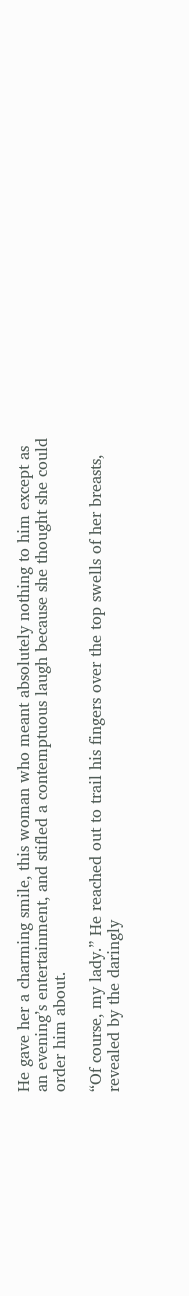He gave her a charming smile, this woman who meant absolutely nothing to him except as an evening’s entertainment, and stifled a contemptuous laugh because she thought she could order him about.

“Of course, my lady.” He reached out to trail his fingers over the top swells of her breasts, revealed by the daringly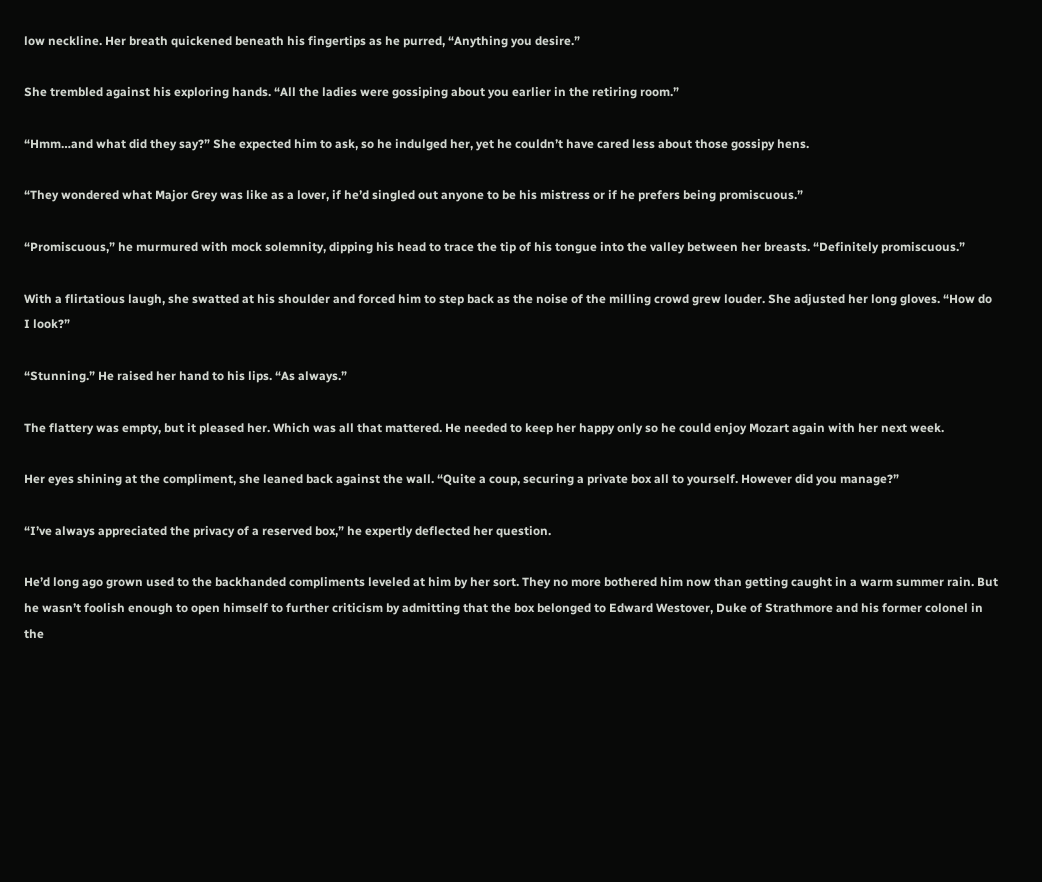low neckline. Her breath quickened beneath his fingertips as he purred, “Anything you desire.”

She trembled against his exploring hands. “All the ladies were gossiping about you earlier in the retiring room.”

“Hmm…and what did they say?” She expected him to ask, so he indulged her, yet he couldn’t have cared less about those gossipy hens.

“They wondered what Major Grey was like as a lover, if he’d singled out anyone to be his mistress or if he prefers being promiscuous.”

“Promiscuous,” he murmured with mock solemnity, dipping his head to trace the tip of his tongue into the valley between her breasts. “Definitely promiscuous.”

With a flirtatious laugh, she swatted at his shoulder and forced him to step back as the noise of the milling crowd grew louder. She adjusted her long gloves. “How do I look?”

“Stunning.” He raised her hand to his lips. “As always.”

The flattery was empty, but it pleased her. Which was all that mattered. He needed to keep her happy only so he could enjoy Mozart again with her next week.

Her eyes shining at the compliment, she leaned back against the wall. “Quite a coup, securing a private box all to yourself. However did you manage?”

“I’ve always appreciated the privacy of a reserved box,” he expertly deflected her question.

He’d long ago grown used to the backhanded compliments leveled at him by her sort. They no more bothered him now than getting caught in a warm summer rain. But he wasn’t foolish enough to open himself to further criticism by admitting that the box belonged to Edward Westover, Duke of Strathmore and his former colonel in the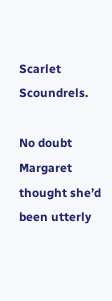Scarlet Scoundrels.

No doubt Margaret thought she’d been utterly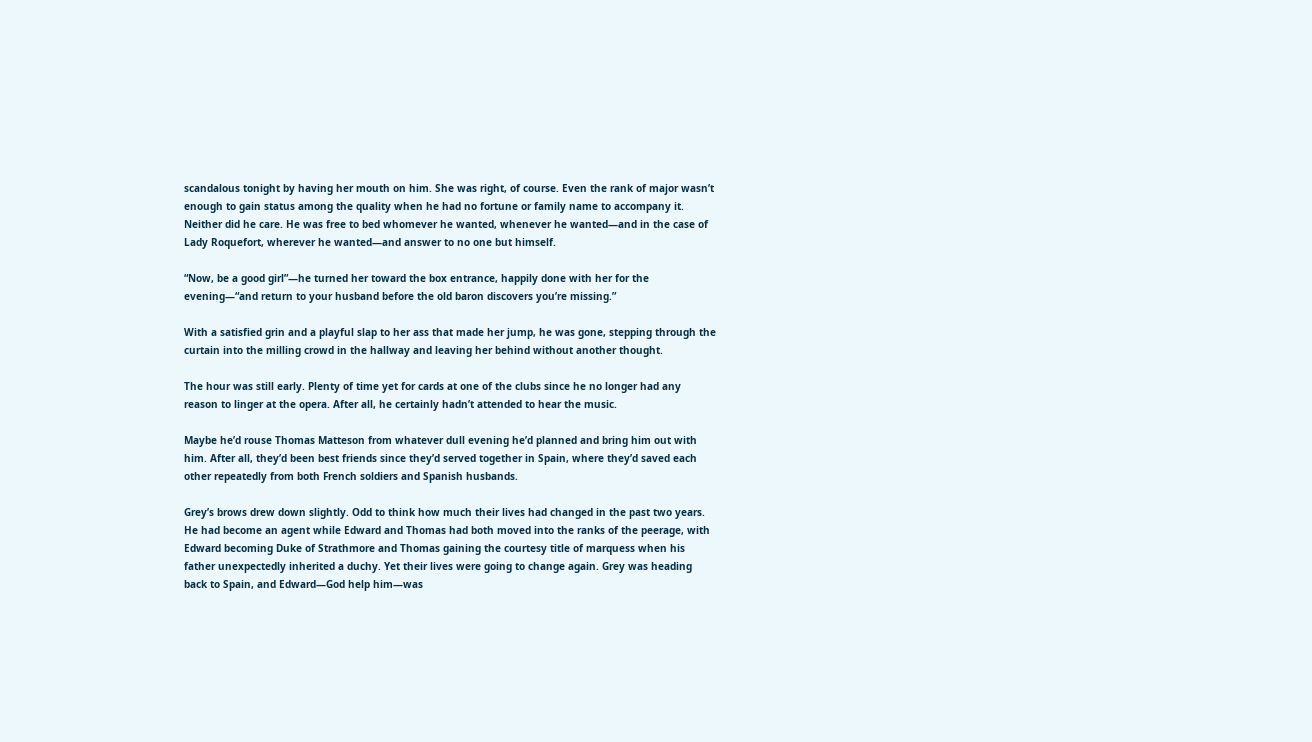scandalous tonight by having her mouth on him. She was right, of course. Even the rank of major wasn’t enough to gain status among the quality when he had no fortune or family name to accompany it. Neither did he care. He was free to bed whomever he wanted, whenever he wanted—and in the case of Lady Roquefort, wherever he wanted—and answer to no one but himself.

“Now, be a good girl”—he turned her toward the box entrance, happily done with her for the evening—“and return to your husband before the old baron discovers you’re missing.”

With a satisfied grin and a playful slap to her ass that made her jump, he was gone, stepping through the curtain into the milling crowd in the hallway and leaving her behind without another thought.

The hour was still early. Plenty of time yet for cards at one of the clubs since he no longer had any reason to linger at the opera. After all, he certainly hadn’t attended to hear the music.

Maybe he’d rouse Thomas Matteson from whatever dull evening he’d planned and bring him out with him. After all, they’d been best friends since they’d served together in Spain, where they’d saved each other repeatedly from both French soldiers and Spanish husbands.

Grey’s brows drew down slightly. Odd to think how much their lives had changed in the past two years. He had become an agent while Edward and Thomas had both moved into the ranks of the peerage, with Edward becoming Duke of Strathmore and Thomas gaining the courtesy title of marquess when his father unexpectedly inherited a duchy. Yet their lives were going to change again. Grey was heading back to Spain, and Edward—God help him—was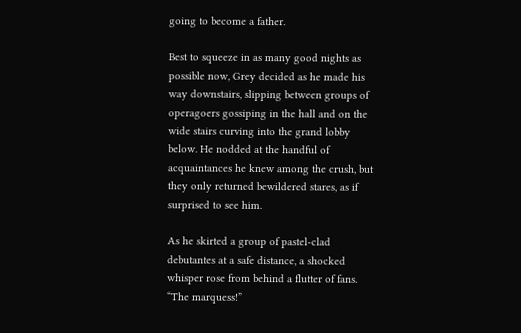going to become a father.

Best to squeeze in as many good nights as possible now, Grey decided as he made his way downstairs, slipping between groups of operagoers gossiping in the hall and on the wide stairs curving into the grand lobby below. He nodded at the handful of acquaintances he knew among the crush, but they only returned bewildered stares, as if surprised to see him.

As he skirted a group of pastel-clad debutantes at a safe distance, a shocked whisper rose from behind a flutter of fans. “The marquess!”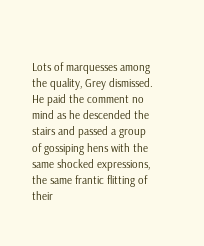Lots of marquesses among the quality, Grey dismissed. He paid the comment no mind as he descended the stairs and passed a group of gossiping hens with the same shocked expressions, the same frantic flitting of their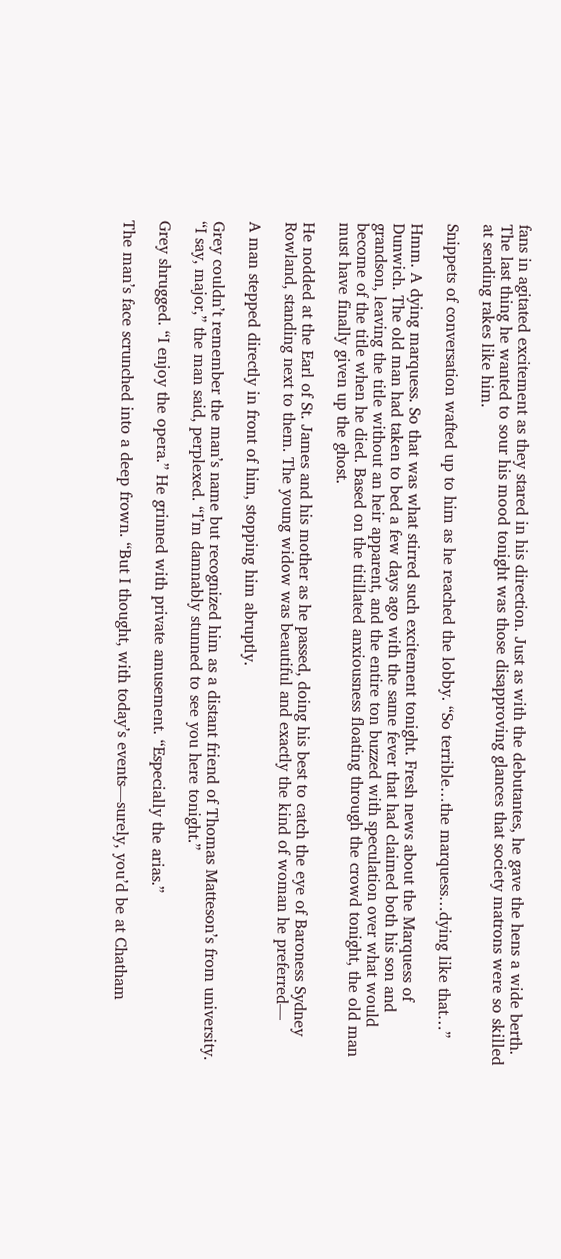fans in agitated excitement as they stared in his direction. Just as with the debutantes, he gave the hens a wide berth. The last thing he wanted to sour his mood tonight was those disapproving glances that society matrons were so skilled at sending rakes like him.

Snippets of conversation wafted up to him as he reached the lobby. “So terrible…the marquess…dying like that…”

Hmm. A dying marquess. So that was what stirred such excitement tonight. Fresh news about the Marquess of Dunwich. The old man had taken to bed a few days ago with the same fever that had claimed both his son and grandson, leaving the title without an heir apparent, and the entire ton buzzed with speculation over what would become of the title when he died. Based on the titillated anxiousness floating through the crowd tonight, the old man must have finally given up the ghost.

He nodded at the Earl of St. James and his mother as he passed, doing his best to catch the eye of Baroness Sydney Rowland, standing next to them. The young widow was beautiful and exactly the kind of woman he preferred—

A man stepped directly in front of him, stopping him abruptly.

Grey couldn’t remember the man’s name but recognized him as a distant friend of Thomas Matteson’s from university. “I say, major,” the man said, perplexed. “I’m damnably stunned to see you here tonight.”

Grey shrugged. “I enjoy the opera.” He grinned with private amusement. “Especially the arias.”

The man’s face scrunched into a deep frown. “But I thought, with today’s events—surely, you’d be at Chatham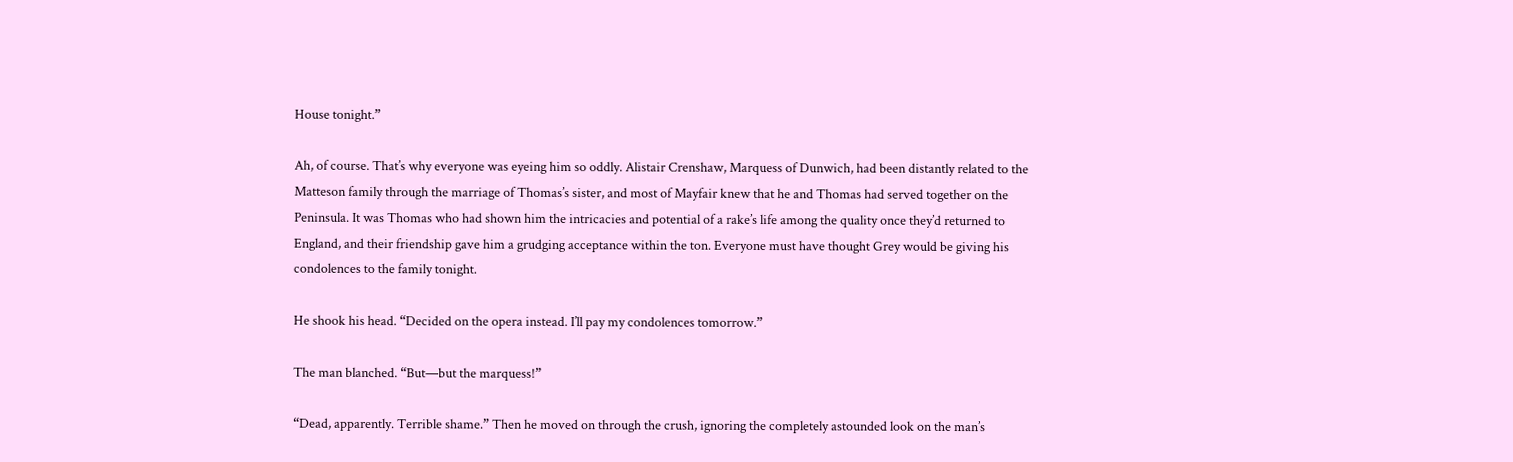House tonight.”

Ah, of course. That’s why everyone was eyeing him so oddly. Alistair Crenshaw, Marquess of Dunwich, had been distantly related to the Matteson family through the marriage of Thomas’s sister, and most of Mayfair knew that he and Thomas had served together on the Peninsula. It was Thomas who had shown him the intricacies and potential of a rake’s life among the quality once they’d returned to England, and their friendship gave him a grudging acceptance within the ton. Everyone must have thought Grey would be giving his condolences to the family tonight.

He shook his head. “Decided on the opera instead. I’ll pay my condolences tomorrow.”

The man blanched. “But—but the marquess!”

“Dead, apparently. Terrible shame.” Then he moved on through the crush, ignoring the completely astounded look on the man’s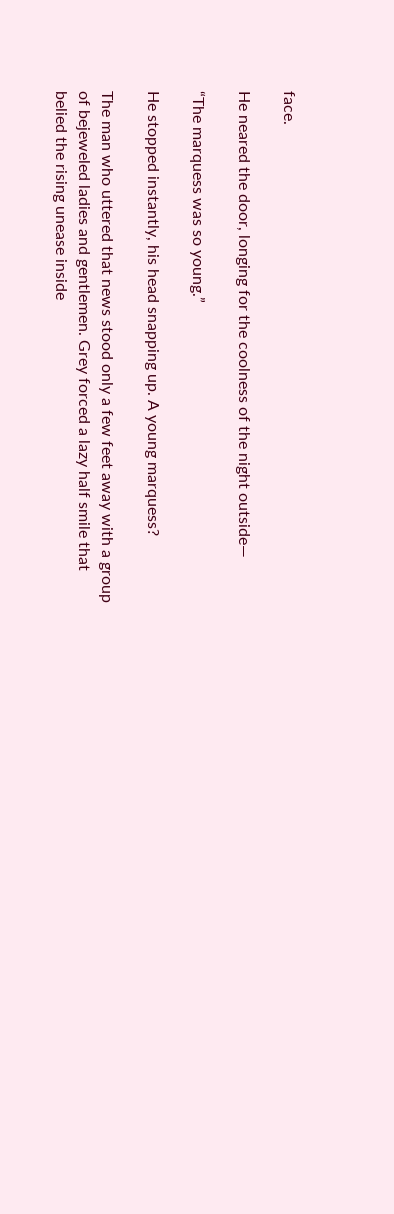face.

He neared the door, longing for the coolness of the night outside—

“The marquess was so young.”

He stopped instantly, his head snapping up. A young marquess?

The man who uttered that news stood only a few feet away with a group of bejeweled ladies and gentlemen. Grey forced a lazy half smile that belied the rising unease inside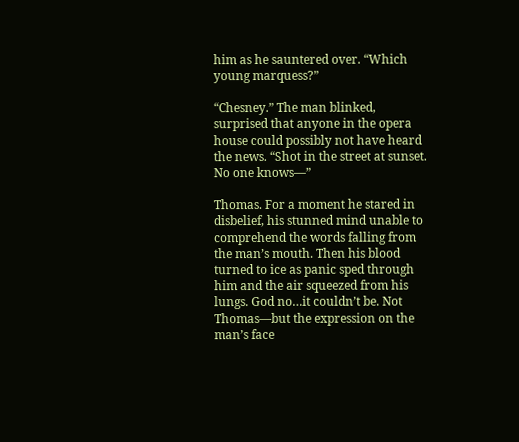him as he sauntered over. “Which young marquess?”

“Chesney.” The man blinked, surprised that anyone in the opera house could possibly not have heard the news. “Shot in the street at sunset. No one knows—”

Thomas. For a moment he stared in disbelief, his stunned mind unable to comprehend the words falling from the man’s mouth. Then his blood turned to ice as panic sped through him and the air squeezed from his lungs. God no…it couldn’t be. Not Thomas—but the expression on the man’s face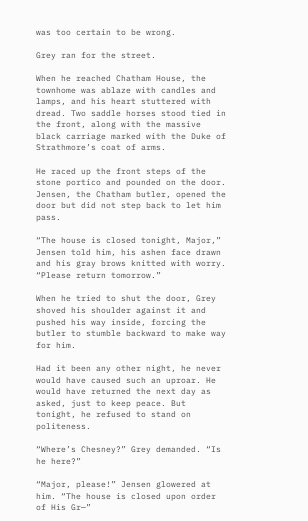was too certain to be wrong.

Grey ran for the street.

When he reached Chatham House, the townhome was ablaze with candles and lamps, and his heart stuttered with dread. Two saddle horses stood tied in the front, along with the massive black carriage marked with the Duke of Strathmore’s coat of arms.

He raced up the front steps of the stone portico and pounded on the door. Jensen, the Chatham butler, opened the door but did not step back to let him pass.

“The house is closed tonight, Major,” Jensen told him, his ashen face drawn and his gray brows knitted with worry. “Please return tomorrow.”

When he tried to shut the door, Grey shoved his shoulder against it and pushed his way inside, forcing the butler to stumble backward to make way for him.

Had it been any other night, he never would have caused such an uproar. He would have returned the next day as asked, just to keep peace. But tonight, he refused to stand on politeness.

“Where’s Chesney?” Grey demanded. “Is he here?”

“Major, please!” Jensen glowered at him. “The house is closed upon order of His Gr—”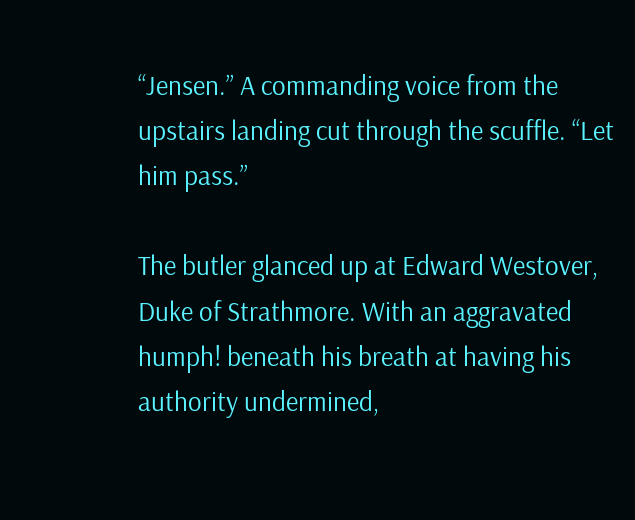“Jensen.” A commanding voice from the upstairs landing cut through the scuffle. “Let him pass.”

The butler glanced up at Edward Westover, Duke of Strathmore. With an aggravated humph! beneath his breath at having his authority undermined,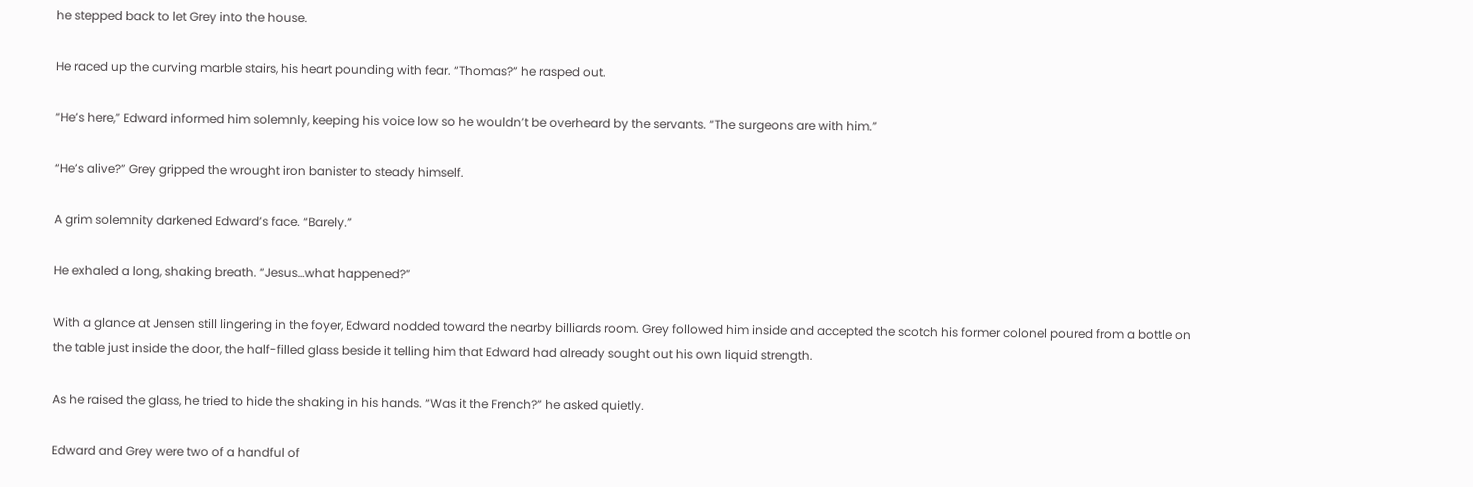he stepped back to let Grey into the house.

He raced up the curving marble stairs, his heart pounding with fear. “Thomas?” he rasped out.

“He’s here,” Edward informed him solemnly, keeping his voice low so he wouldn’t be overheard by the servants. “The surgeons are with him.”

“He’s alive?” Grey gripped the wrought iron banister to steady himself.

A grim solemnity darkened Edward’s face. “Barely.”

He exhaled a long, shaking breath. “Jesus…what happened?”

With a glance at Jensen still lingering in the foyer, Edward nodded toward the nearby billiards room. Grey followed him inside and accepted the scotch his former colonel poured from a bottle on the table just inside the door, the half-filled glass beside it telling him that Edward had already sought out his own liquid strength.

As he raised the glass, he tried to hide the shaking in his hands. “Was it the French?” he asked quietly.

Edward and Grey were two of a handful of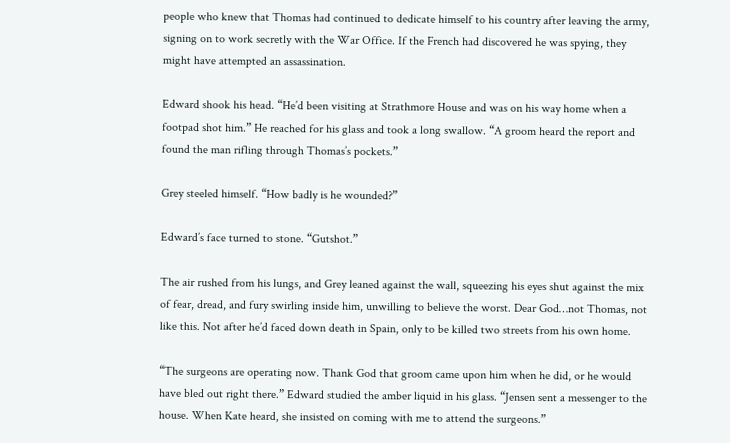people who knew that Thomas had continued to dedicate himself to his country after leaving the army, signing on to work secretly with the War Office. If the French had discovered he was spying, they might have attempted an assassination.

Edward shook his head. “He’d been visiting at Strathmore House and was on his way home when a footpad shot him.” He reached for his glass and took a long swallow. “A groom heard the report and found the man rifling through Thomas’s pockets.”

Grey steeled himself. “How badly is he wounded?”

Edward’s face turned to stone. “Gutshot.”

The air rushed from his lungs, and Grey leaned against the wall, squeezing his eyes shut against the mix of fear, dread, and fury swirling inside him, unwilling to believe the worst. Dear God…not Thomas, not like this. Not after he’d faced down death in Spain, only to be killed two streets from his own home.

“The surgeons are operating now. Thank God that groom came upon him when he did, or he would have bled out right there.” Edward studied the amber liquid in his glass. “Jensen sent a messenger to the house. When Kate heard, she insisted on coming with me to attend the surgeons.”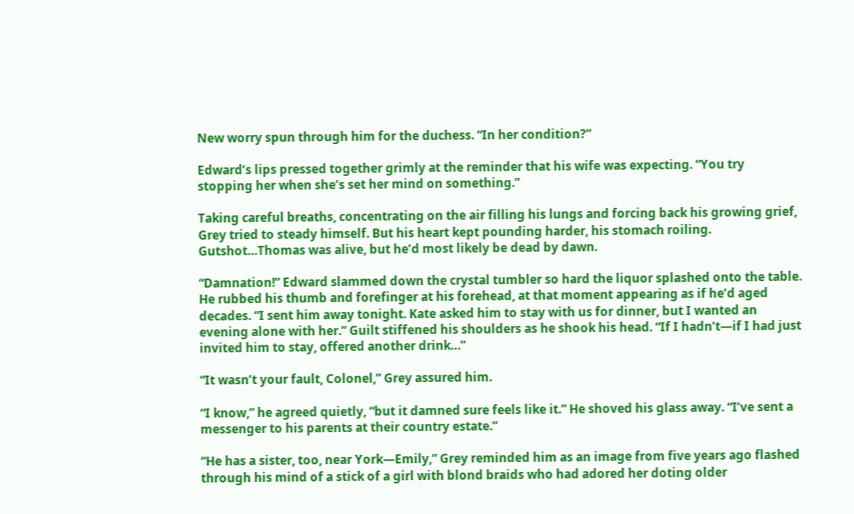New worry spun through him for the duchess. “In her condition?”

Edward’s lips pressed together grimly at the reminder that his wife was expecting. “You try stopping her when she’s set her mind on something.”

Taking careful breaths, concentrating on the air filling his lungs and forcing back his growing grief, Grey tried to steady himself. But his heart kept pounding harder, his stomach roiling. Gutshot…Thomas was alive, but he’d most likely be dead by dawn.

“Damnation!” Edward slammed down the crystal tumbler so hard the liquor splashed onto the table. He rubbed his thumb and forefinger at his forehead, at that moment appearing as if he’d aged decades. “I sent him away tonight. Kate asked him to stay with us for dinner, but I wanted an evening alone with her.” Guilt stiffened his shoulders as he shook his head. “If I hadn’t—if I had just invited him to stay, offered another drink…”

“It wasn’t your fault, Colonel,” Grey assured him.

“I know,” he agreed quietly, “but it damned sure feels like it.” He shoved his glass away. “I’ve sent a messenger to his parents at their country estate.”

“He has a sister, too, near York—Emily,” Grey reminded him as an image from five years ago flashed through his mind of a stick of a girl with blond braids who had adored her doting older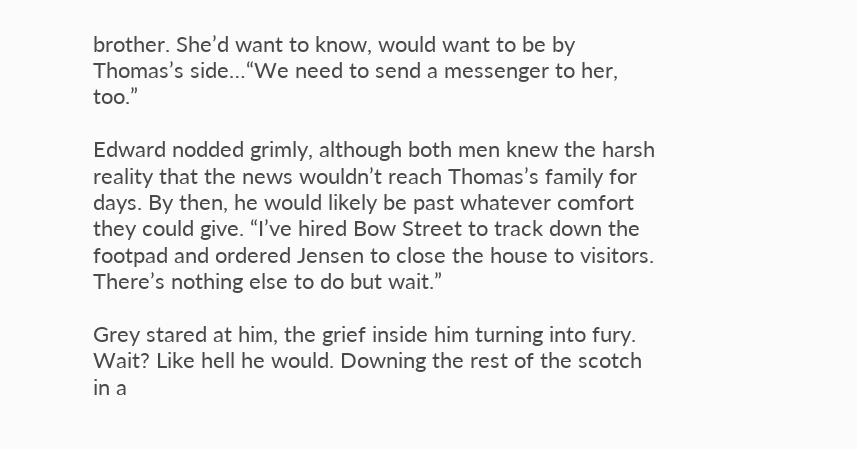brother. She’d want to know, would want to be by Thomas’s side…“We need to send a messenger to her, too.”

Edward nodded grimly, although both men knew the harsh reality that the news wouldn’t reach Thomas’s family for days. By then, he would likely be past whatever comfort they could give. “I’ve hired Bow Street to track down the footpad and ordered Jensen to close the house to visitors. There’s nothing else to do but wait.”

Grey stared at him, the grief inside him turning into fury. Wait? Like hell he would. Downing the rest of the scotch in a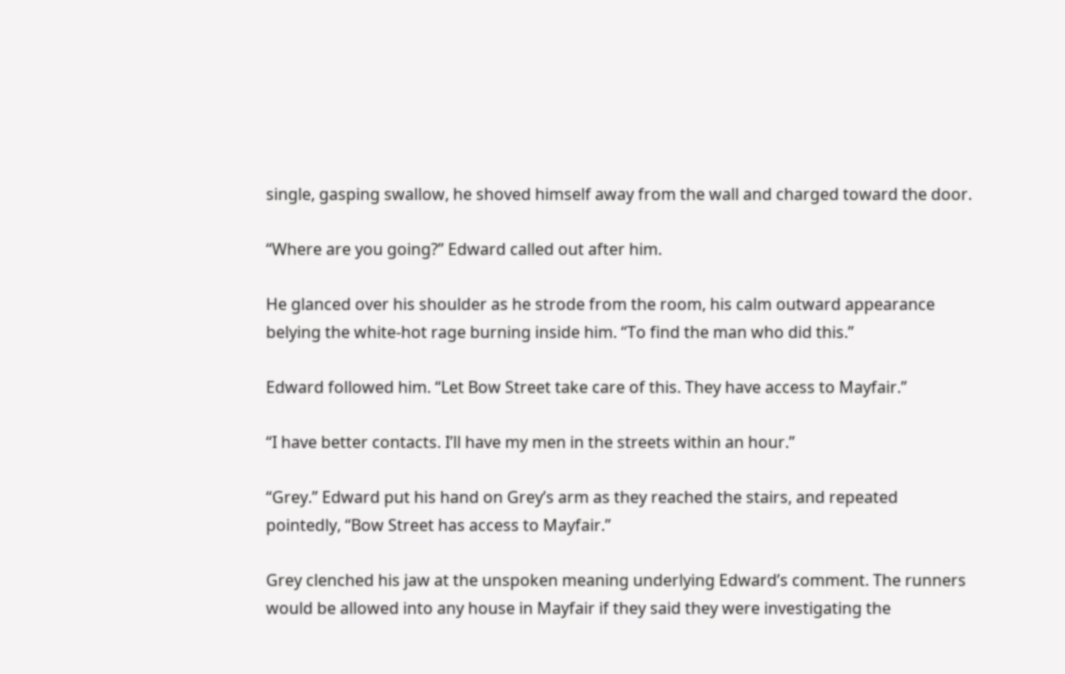single, gasping swallow, he shoved himself away from the wall and charged toward the door.

“Where are you going?” Edward called out after him.

He glanced over his shoulder as he strode from the room, his calm outward appearance belying the white-hot rage burning inside him. “To find the man who did this.”

Edward followed him. “Let Bow Street take care of this. They have access to Mayfair.”

“I have better contacts. I’ll have my men in the streets within an hour.”

“Grey.” Edward put his hand on Grey’s arm as they reached the stairs, and repeated pointedly, “Bow Street has access to Mayfair.”

Grey clenched his jaw at the unspoken meaning underlying Edward’s comment. The runners would be allowed into any house in Mayfair if they said they were investigating the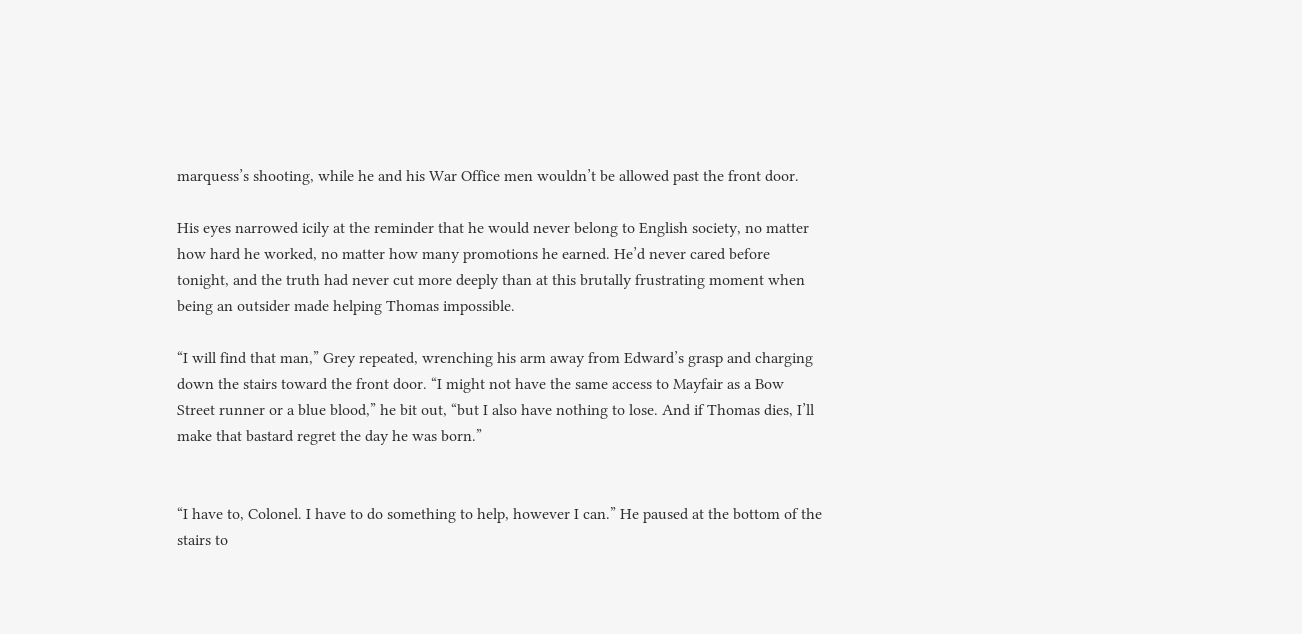marquess’s shooting, while he and his War Office men wouldn’t be allowed past the front door.

His eyes narrowed icily at the reminder that he would never belong to English society, no matter how hard he worked, no matter how many promotions he earned. He’d never cared before tonight, and the truth had never cut more deeply than at this brutally frustrating moment when being an outsider made helping Thomas impossible.

“I will find that man,” Grey repeated, wrenching his arm away from Edward’s grasp and charging down the stairs toward the front door. “I might not have the same access to Mayfair as a Bow Street runner or a blue blood,” he bit out, “but I also have nothing to lose. And if Thomas dies, I’ll make that bastard regret the day he was born.”


“I have to, Colonel. I have to do something to help, however I can.” He paused at the bottom of the stairs to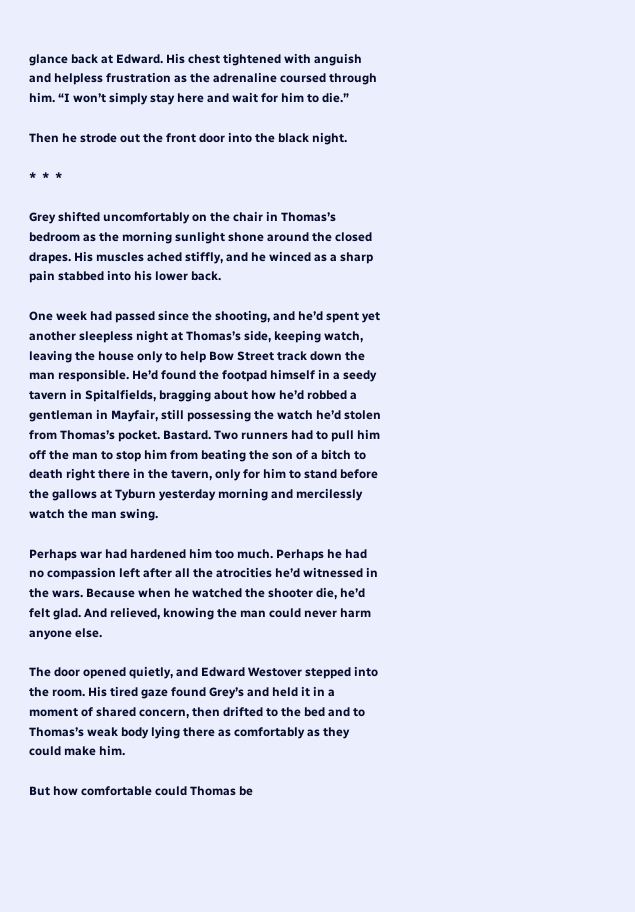glance back at Edward. His chest tightened with anguish and helpless frustration as the adrenaline coursed through him. “I won’t simply stay here and wait for him to die.”

Then he strode out the front door into the black night.

*  *  *

Grey shifted uncomfortably on the chair in Thomas’s bedroom as the morning sunlight shone around the closed drapes. His muscles ached stiffly, and he winced as a sharp pain stabbed into his lower back.

One week had passed since the shooting, and he’d spent yet another sleepless night at Thomas’s side, keeping watch, leaving the house only to help Bow Street track down the man responsible. He’d found the footpad himself in a seedy tavern in Spitalfields, bragging about how he’d robbed a gentleman in Mayfair, still possessing the watch he’d stolen from Thomas’s pocket. Bastard. Two runners had to pull him off the man to stop him from beating the son of a bitch to death right there in the tavern, only for him to stand before the gallows at Tyburn yesterday morning and mercilessly watch the man swing.

Perhaps war had hardened him too much. Perhaps he had no compassion left after all the atrocities he’d witnessed in the wars. Because when he watched the shooter die, he’d felt glad. And relieved, knowing the man could never harm anyone else.

The door opened quietly, and Edward Westover stepped into the room. His tired gaze found Grey’s and held it in a moment of shared concern, then drifted to the bed and to Thomas’s weak body lying there as comfortably as they could make him.

But how comfortable could Thomas be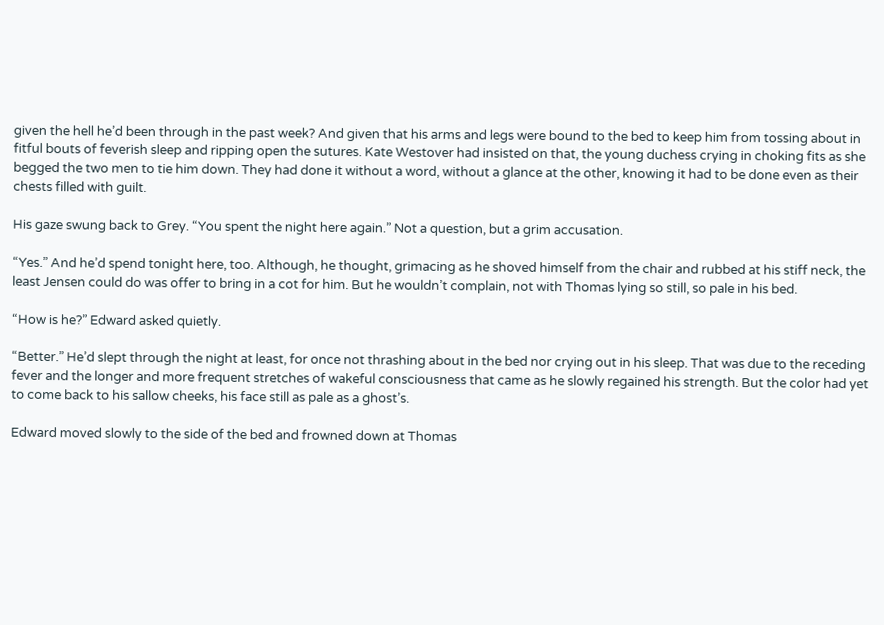given the hell he’d been through in the past week? And given that his arms and legs were bound to the bed to keep him from tossing about in fitful bouts of feverish sleep and ripping open the sutures. Kate Westover had insisted on that, the young duchess crying in choking fits as she begged the two men to tie him down. They had done it without a word, without a glance at the other, knowing it had to be done even as their chests filled with guilt.

His gaze swung back to Grey. “You spent the night here again.” Not a question, but a grim accusation.

“Yes.” And he’d spend tonight here, too. Although, he thought, grimacing as he shoved himself from the chair and rubbed at his stiff neck, the least Jensen could do was offer to bring in a cot for him. But he wouldn’t complain, not with Thomas lying so still, so pale in his bed.

“How is he?” Edward asked quietly.

“Better.” He’d slept through the night at least, for once not thrashing about in the bed nor crying out in his sleep. That was due to the receding fever and the longer and more frequent stretches of wakeful consciousness that came as he slowly regained his strength. But the color had yet to come back to his sallow cheeks, his face still as pale as a ghost’s.

Edward moved slowly to the side of the bed and frowned down at Thomas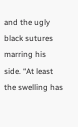and the ugly black sutures marring his side. “At least the swelling has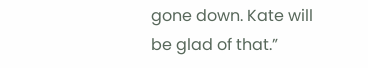gone down. Kate will be glad of that.”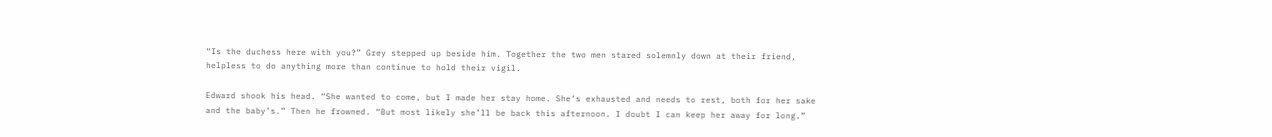“Is the duchess here with you?” Grey stepped up beside him. Together the two men stared solemnly down at their friend, helpless to do anything more than continue to hold their vigil.

Edward shook his head. “She wanted to come, but I made her stay home. She’s exhausted and needs to rest, both for her sake and the baby’s.” Then he frowned. “But most likely she’ll be back this afternoon. I doubt I can keep her away for long.”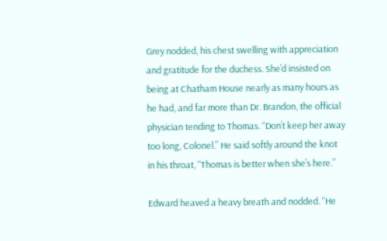Grey nodded, his chest swelling with appreciation and gratitude for the duchess. She’d insisted on being at Chatham House nearly as many hours as he had, and far more than Dr. Brandon, the official physician tending to Thomas. “Don’t keep her away too long, Colonel.” He said softly around the knot in his throat, “Thomas is better when she’s here.”

Edward heaved a heavy breath and nodded. “He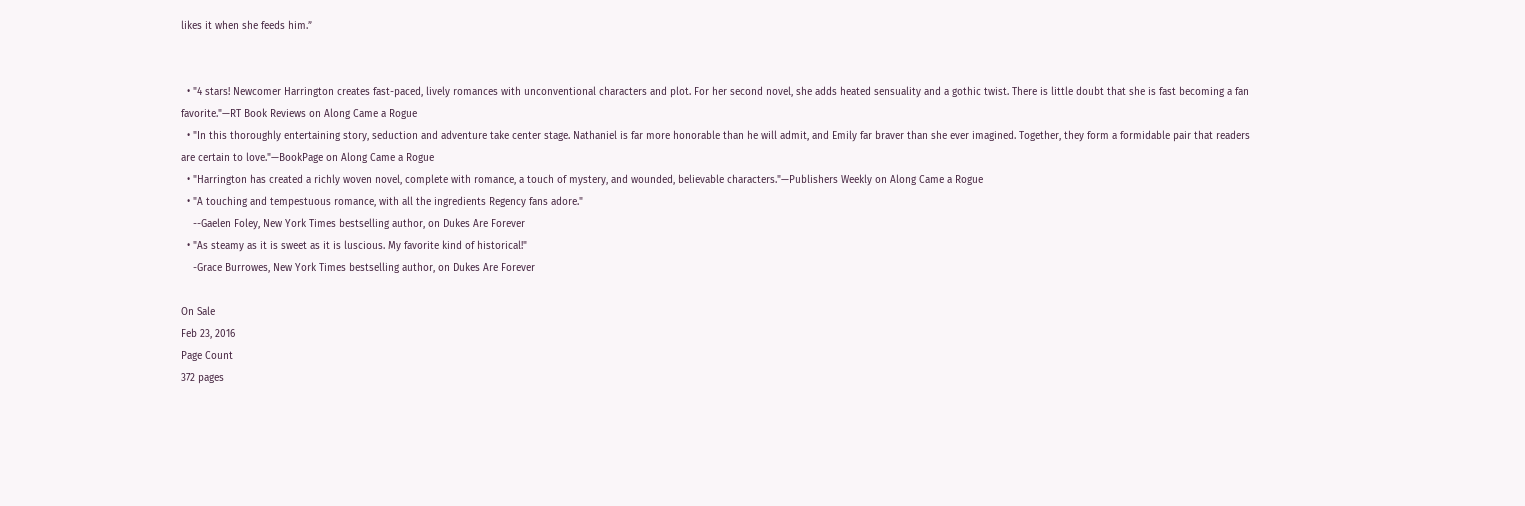likes it when she feeds him.”


  • "4 stars! Newcomer Harrington creates fast-paced, lively romances with unconventional characters and plot. For her second novel, she adds heated sensuality and a gothic twist. There is little doubt that she is fast becoming a fan favorite."—RT Book Reviews on Along Came a Rogue
  • "In this thoroughly entertaining story, seduction and adventure take center stage. Nathaniel is far more honorable than he will admit, and Emily far braver than she ever imagined. Together, they form a formidable pair that readers are certain to love."—BookPage on Along Came a Rogue
  • "Harrington has created a richly woven novel, complete with romance, a touch of mystery, and wounded, believable characters."—Publishers Weekly on Along Came a Rogue
  • "A touching and tempestuous romance, with all the ingredients Regency fans adore."
    --Gaelen Foley, New York Times bestselling author, on Dukes Are Forever
  • "As steamy as it is sweet as it is luscious. My favorite kind of historical!"
    -Grace Burrowes, New York Times bestselling author, on Dukes Are Forever

On Sale
Feb 23, 2016
Page Count
372 pages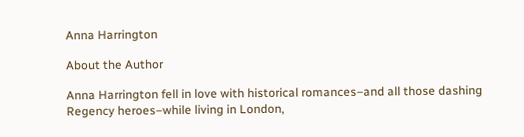Anna Harrington

About the Author

Anna Harrington fell in love with historical romances–and all those dashing Regency heroes–while living in London,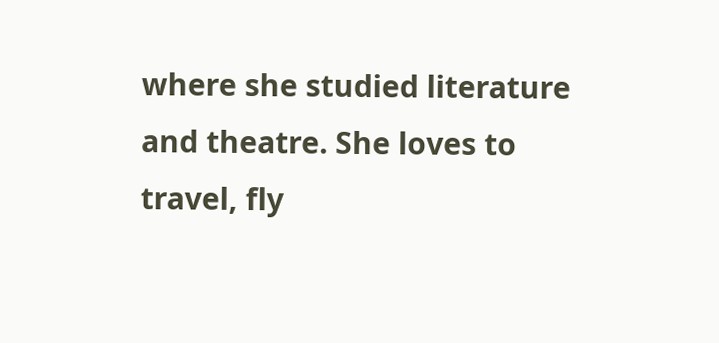where she studied literature and theatre. She loves to travel, fly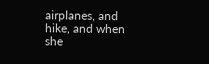airplanes, and hike, and when she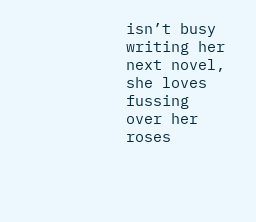isn’t busy writing her next novel, she loves fussing over her roses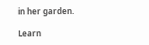in her garden.

Learn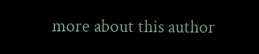more about this author